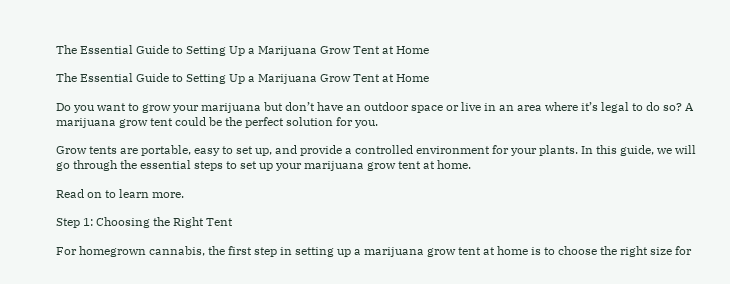The Essential Guide to Setting Up a Marijuana Grow Tent at Home

The Essential Guide to Setting Up a Marijuana Grow Tent at Home

Do you want to grow your marijuana but don’t have an outdoor space or live in an area where it’s legal to do so? A marijuana grow tent could be the perfect solution for you.

Grow tents are portable, easy to set up, and provide a controlled environment for your plants. In this guide, we will go through the essential steps to set up your marijuana grow tent at home.

Read on to learn more.

Step 1: Choosing the Right Tent

For homegrown cannabis, the first step in setting up a marijuana grow tent at home is to choose the right size for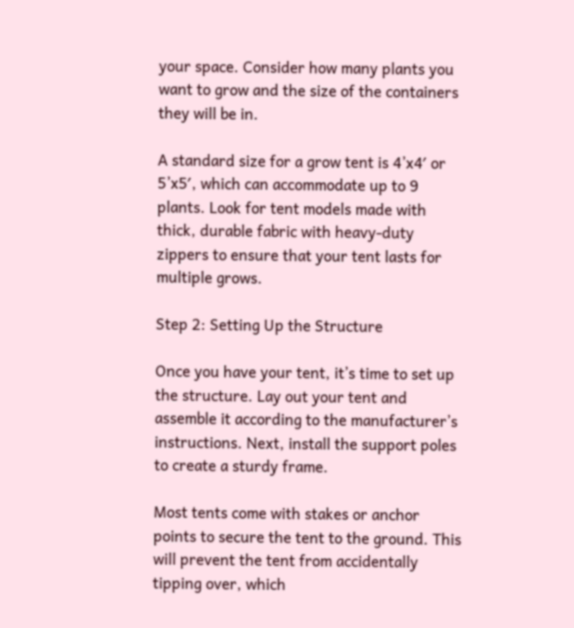your space. Consider how many plants you want to grow and the size of the containers they will be in.

A standard size for a grow tent is 4’x4′ or 5’x5′, which can accommodate up to 9 plants. Look for tent models made with thick, durable fabric with heavy-duty zippers to ensure that your tent lasts for multiple grows.

Step 2: Setting Up the Structure

Once you have your tent, it’s time to set up the structure. Lay out your tent and assemble it according to the manufacturer’s instructions. Next, install the support poles to create a sturdy frame.

Most tents come with stakes or anchor points to secure the tent to the ground. This will prevent the tent from accidentally tipping over, which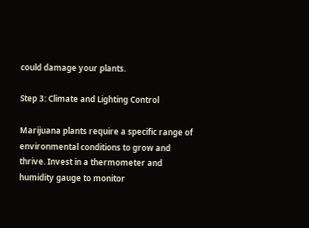could damage your plants.

Step 3: Climate and Lighting Control

Marijuana plants require a specific range of environmental conditions to grow and thrive. Invest in a thermometer and humidity gauge to monitor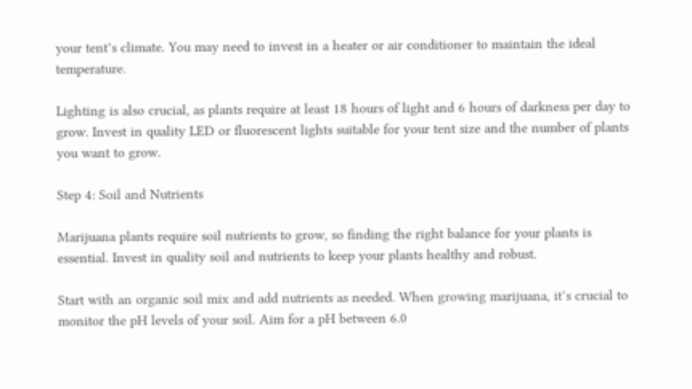your tent’s climate. You may need to invest in a heater or air conditioner to maintain the ideal temperature.

Lighting is also crucial, as plants require at least 18 hours of light and 6 hours of darkness per day to grow. Invest in quality LED or fluorescent lights suitable for your tent size and the number of plants you want to grow.

Step 4: Soil and Nutrients

Marijuana plants require soil nutrients to grow, so finding the right balance for your plants is essential. Invest in quality soil and nutrients to keep your plants healthy and robust.

Start with an organic soil mix and add nutrients as needed. When growing marijuana, it’s crucial to monitor the pH levels of your soil. Aim for a pH between 6.0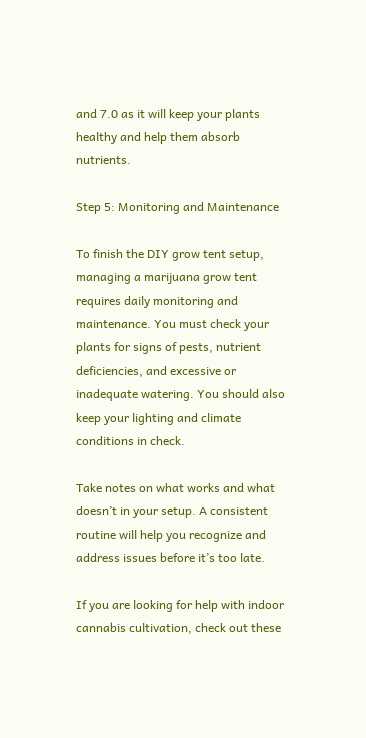and 7.0 as it will keep your plants healthy and help them absorb nutrients.

Step 5: Monitoring and Maintenance

To finish the DIY grow tent setup, managing a marijuana grow tent requires daily monitoring and maintenance. You must check your plants for signs of pests, nutrient deficiencies, and excessive or inadequate watering. You should also keep your lighting and climate conditions in check.

Take notes on what works and what doesn’t in your setup. A consistent routine will help you recognize and address issues before it’s too late.

If you are looking for help with indoor cannabis cultivation, check out these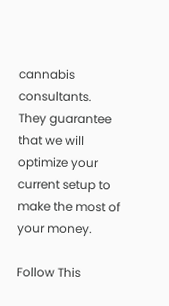cannabis consultants. They guarantee that we will optimize your current setup to make the most of your money.

Follow This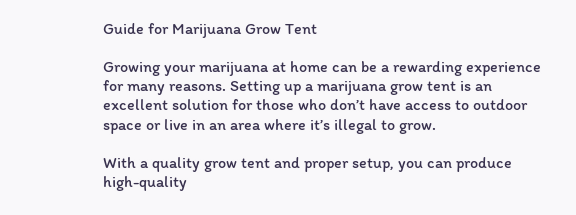Guide for Marijuana Grow Tent

Growing your marijuana at home can be a rewarding experience for many reasons. Setting up a marijuana grow tent is an excellent solution for those who don’t have access to outdoor space or live in an area where it’s illegal to grow.

With a quality grow tent and proper setup, you can produce high-quality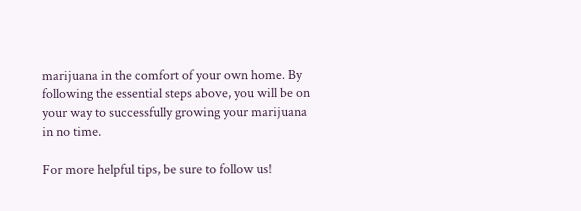marijuana in the comfort of your own home. By following the essential steps above, you will be on your way to successfully growing your marijuana in no time.

For more helpful tips, be sure to follow us!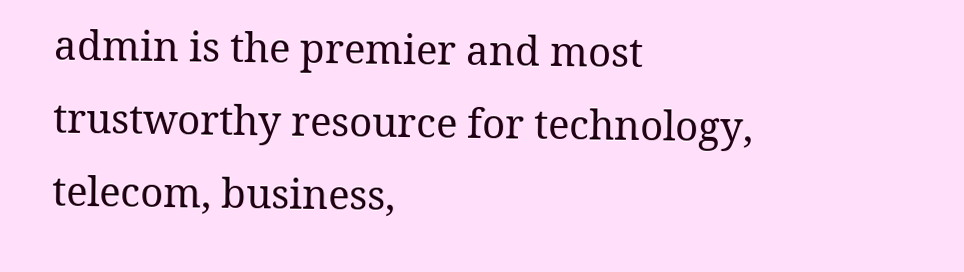admin is the premier and most trustworthy resource for technology, telecom, business,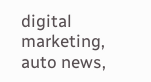digital marketing, auto news,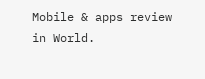Mobile & apps review in World.